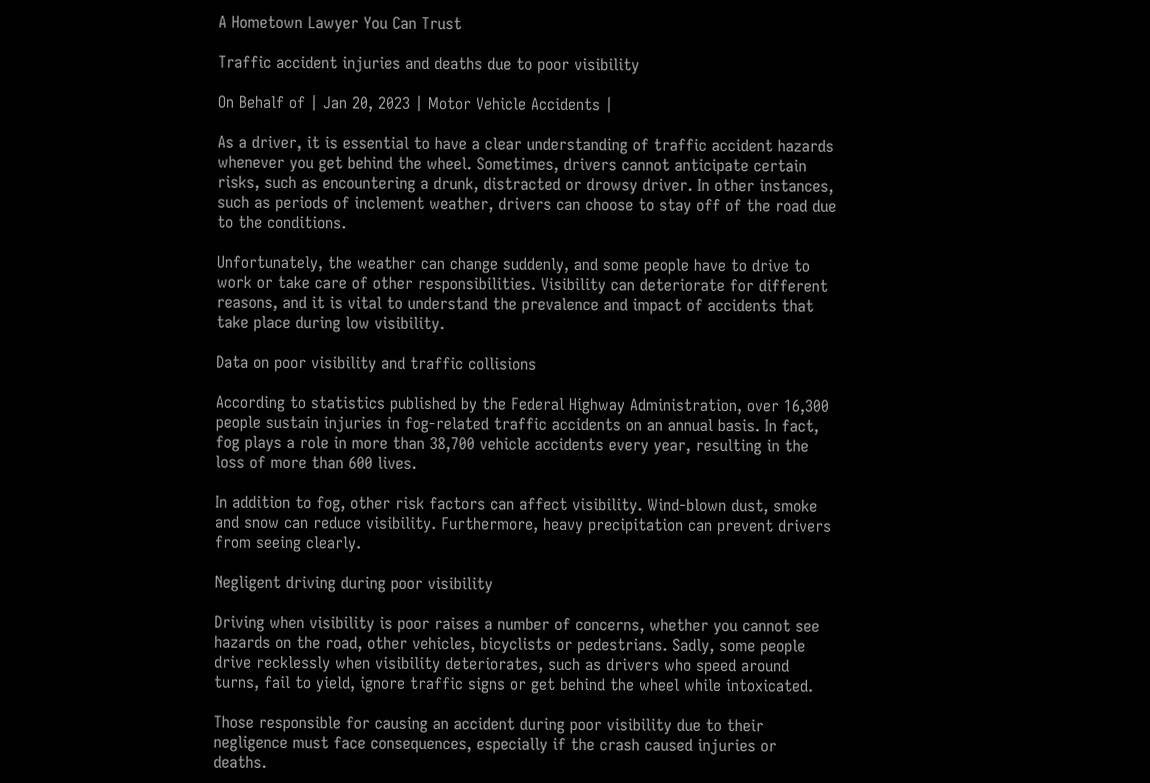A Hometown Lawyer You Can Trust

Traffic accident injuries and deaths due to poor visibility

On Behalf of | Jan 20, 2023 | Motor Vehicle Accidents |

As a driver, it is essential to have a clear understanding of traffic accident hazards whenever you get behind the wheel. Sometimes, drivers cannot anticipate certain risks, such as encountering a drunk, distracted or drowsy driver. In other instances, such as periods of inclement weather, drivers can choose to stay off of the road due to the conditions.

Unfortunately, the weather can change suddenly, and some people have to drive to work or take care of other responsibilities. Visibility can deteriorate for different reasons, and it is vital to understand the prevalence and impact of accidents that take place during low visibility.

Data on poor visibility and traffic collisions

According to statistics published by the Federal Highway Administration, over 16,300 people sustain injuries in fog-related traffic accidents on an annual basis. In fact, fog plays a role in more than 38,700 vehicle accidents every year, resulting in the loss of more than 600 lives.

In addition to fog, other risk factors can affect visibility. Wind-blown dust, smoke and snow can reduce visibility. Furthermore, heavy precipitation can prevent drivers from seeing clearly.

Negligent driving during poor visibility

Driving when visibility is poor raises a number of concerns, whether you cannot see hazards on the road, other vehicles, bicyclists or pedestrians. Sadly, some people drive recklessly when visibility deteriorates, such as drivers who speed around turns, fail to yield, ignore traffic signs or get behind the wheel while intoxicated.

Those responsible for causing an accident during poor visibility due to their negligence must face consequences, especially if the crash caused injuries or deaths.